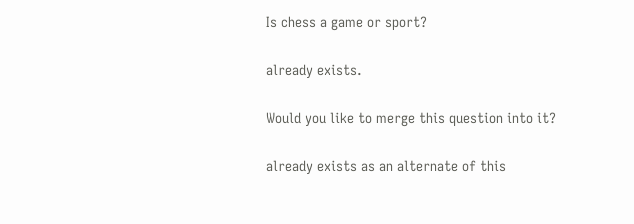Is chess a game or sport?

already exists.

Would you like to merge this question into it?

already exists as an alternate of this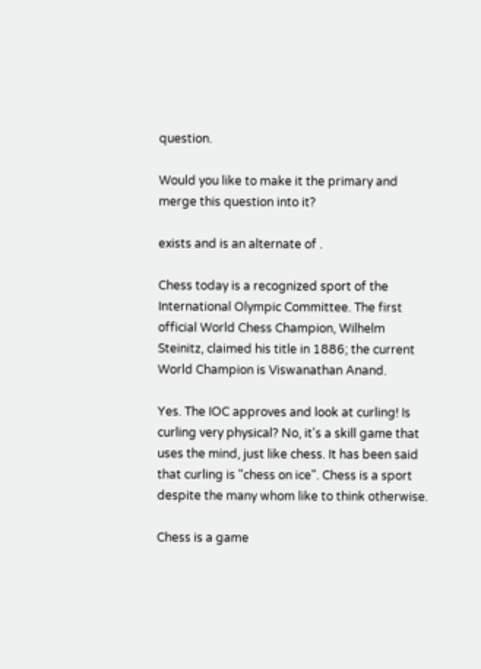question.

Would you like to make it the primary and merge this question into it?

exists and is an alternate of .

Chess today is a recognized sport of the International Olympic Committee. The first official World Chess Champion, Wilhelm Steinitz, claimed his title in 1886; the current World Champion is Viswanathan Anand.

Yes. The IOC approves and look at curling! Is curling very physical? No, it's a skill game that uses the mind, just like chess. It has been said that curling is "chess on ice". Chess is a sport despite the many whom like to think otherwise.

Chess is a game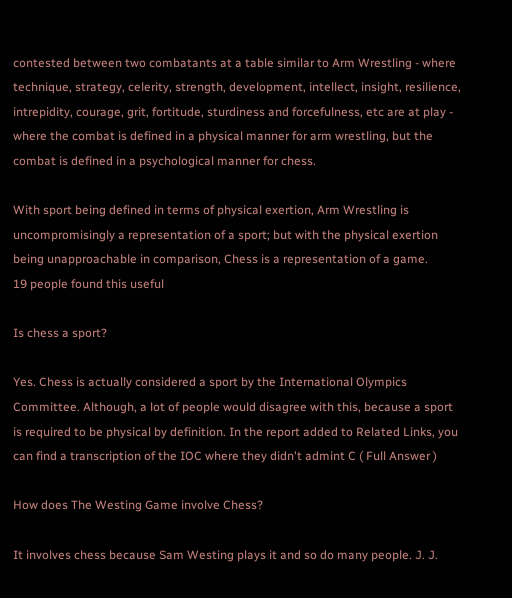contested between two combatants at a table similar to Arm Wrestling - where technique, strategy, celerity, strength, development, intellect, insight, resilience, intrepidity, courage, grit, fortitude, sturdiness and forcefulness, etc are at play - where the combat is defined in a physical manner for arm wrestling, but the combat is defined in a psychological manner for chess.

With sport being defined in terms of physical exertion, Arm Wrestling is uncompromisingly a representation of a sport; but with the physical exertion being unapproachable in comparison, Chess is a representation of a game.
19 people found this useful

Is chess a sport?

Yes. Chess is actually considered a sport by the International Olympics Committee. Although, a lot of people would disagree with this, because a sport is required to be physical by definition. In the report added to Related Links, you can find a transcription of the IOC where they didn't admint C ( Full Answer )

How does The Westing Game involve Chess?

It involves chess because Sam Westing plays it and so do many people. J. J.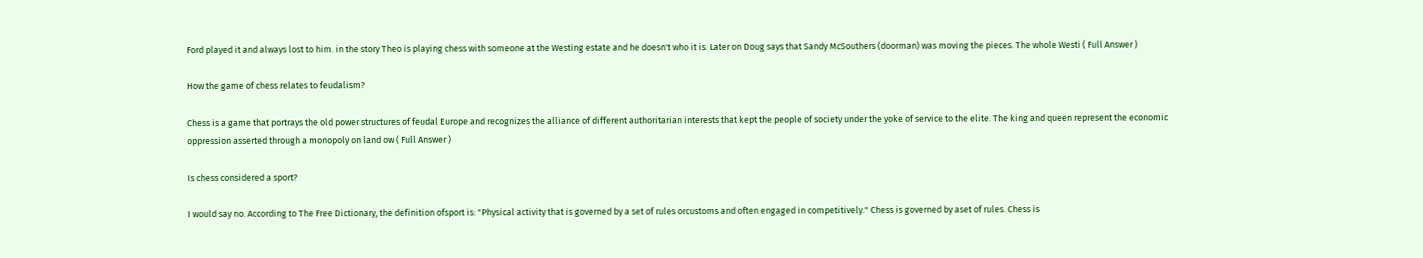Ford played it and always lost to him. in the story Theo is playing chess with someone at the Westing estate and he doesn't who it is. Later on Doug says that Sandy McSouthers (doorman) was moving the pieces. The whole Westi ( Full Answer )

How the game of chess relates to feudalism?

Chess is a game that portrays the old power structures of feudal Europe and recognizes the alliance of different authoritarian interests that kept the people of society under the yoke of service to the elite. The king and queen represent the economic oppression asserted through a monopoly on land ow ( Full Answer )

Is chess considered a sport?

I would say no. According to The Free Dictionary, the definition ofsport is: "Physical activity that is governed by a set of rules orcustoms and often engaged in competitively." Chess is governed by aset of rules. Chess is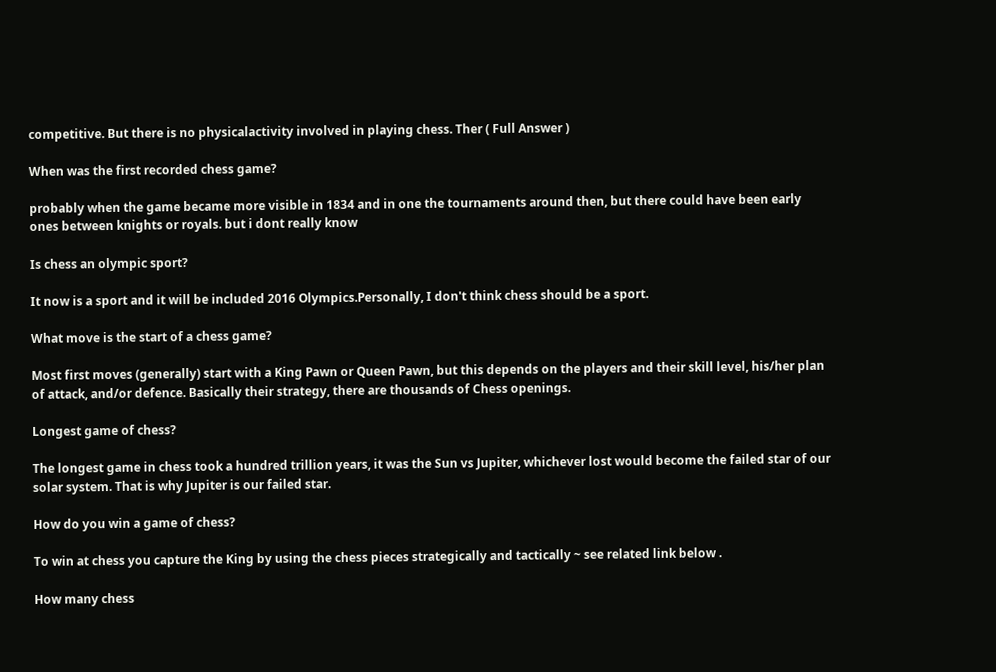competitive. But there is no physicalactivity involved in playing chess. Ther ( Full Answer )

When was the first recorded chess game?

probably when the game became more visible in 1834 and in one the tournaments around then, but there could have been early ones between knights or royals. but i dont really know

Is chess an olympic sport?

It now is a sport and it will be included 2016 Olympics.Personally, I don't think chess should be a sport.

What move is the start of a chess game?

Most first moves (generally) start with a King Pawn or Queen Pawn, but this depends on the players and their skill level, his/her plan of attack, and/or defence. Basically their strategy, there are thousands of Chess openings.

Longest game of chess?

The longest game in chess took a hundred trillion years, it was the Sun vs Jupiter, whichever lost would become the failed star of our solar system. That is why Jupiter is our failed star.

How do you win a game of chess?

To win at chess you capture the King by using the chess pieces strategically and tactically ~ see related link below .

How many chess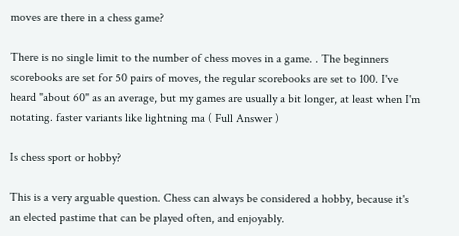moves are there in a chess game?

There is no single limit to the number of chess moves in a game. . The beginners scorebooks are set for 50 pairs of moves, the regular scorebooks are set to 100. I've heard "about 60" as an average, but my games are usually a bit longer, at least when I'm notating. faster variants like lightning ma ( Full Answer )

Is chess sport or hobby?

This is a very arguable question. Chess can always be considered a hobby, because it's an elected pastime that can be played often, and enjoyably.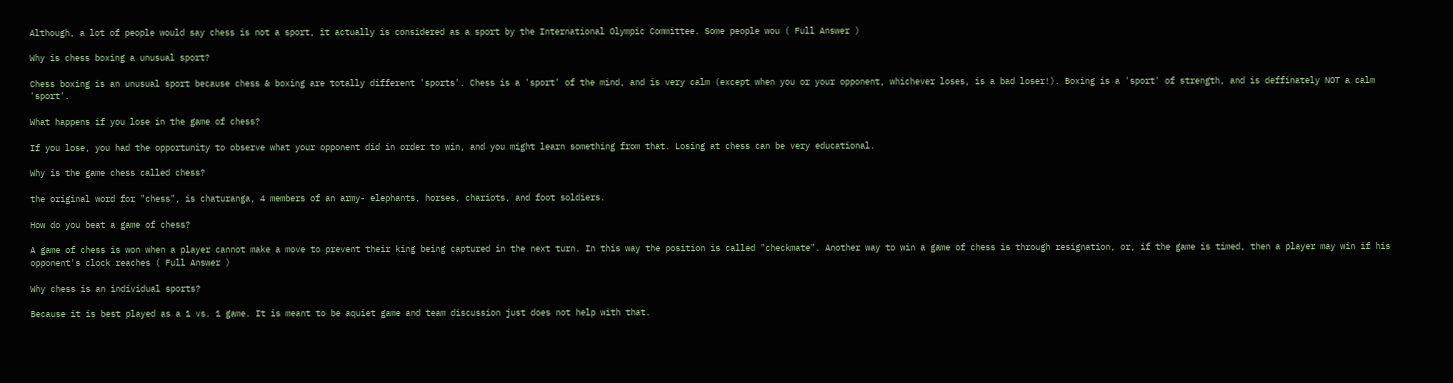Although, a lot of people would say chess is not a sport, it actually is considered as a sport by the International Olympic Committee. Some people wou ( Full Answer )

Why is chess boxing a unusual sport?

Chess boxing is an unusual sport because chess & boxing are totally different 'sports'. Chess is a 'sport' of the mind, and is very calm (except when you or your opponent, whichever loses, is a bad loser!). Boxing is a 'sport' of strength, and is deffinately NOT a calm 'sport'.

What happens if you lose in the game of chess?

If you lose, you had the opportunity to observe what your opponent did in order to win, and you might learn something from that. Losing at chess can be very educational.

Why is the game chess called chess?

the original word for "chess", is chaturanga, 4 members of an army- elephants, horses, chariots, and foot soldiers.

How do you beat a game of chess?

A game of chess is won when a player cannot make a move to prevent their king being captured in the next turn. In this way the position is called "checkmate". Another way to win a game of chess is through resignation, or, if the game is timed, then a player may win if his opponent's clock reaches ( Full Answer )

Why chess is an individual sports?

Because it is best played as a 1 vs. 1 game. It is meant to be aquiet game and team discussion just does not help with that.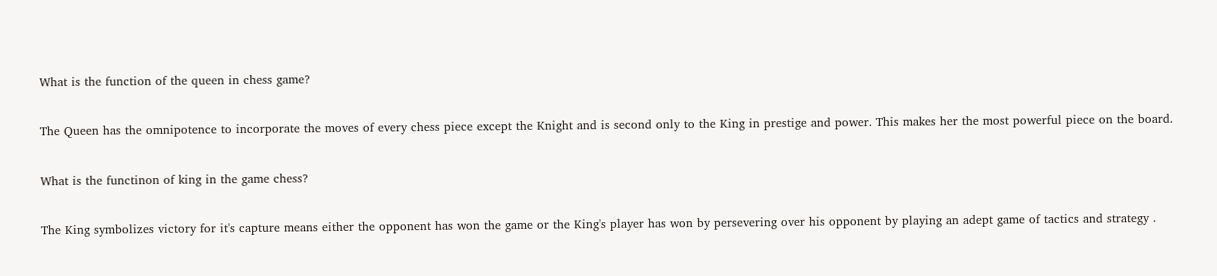What is the function of the queen in chess game?

The Queen has the omnipotence to incorporate the moves of every chess piece except the Knight and is second only to the King in prestige and power. This makes her the most powerful piece on the board.

What is the functinon of king in the game chess?

The King symbolizes victory for it's capture means either the opponent has won the game or the King's player has won by persevering over his opponent by playing an adept game of tactics and strategy .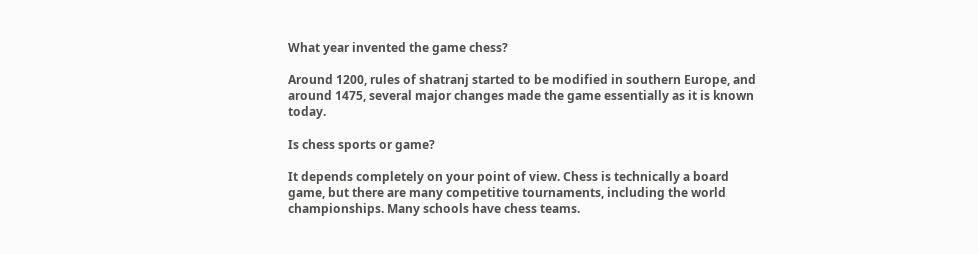What year invented the game chess?

Around 1200, rules of shatranj started to be modified in southern Europe, and around 1475, several major changes made the game essentially as it is known today.

Is chess sports or game?

It depends completely on your point of view. Chess is technically a board game, but there are many competitive tournaments, including the world championships. Many schools have chess teams.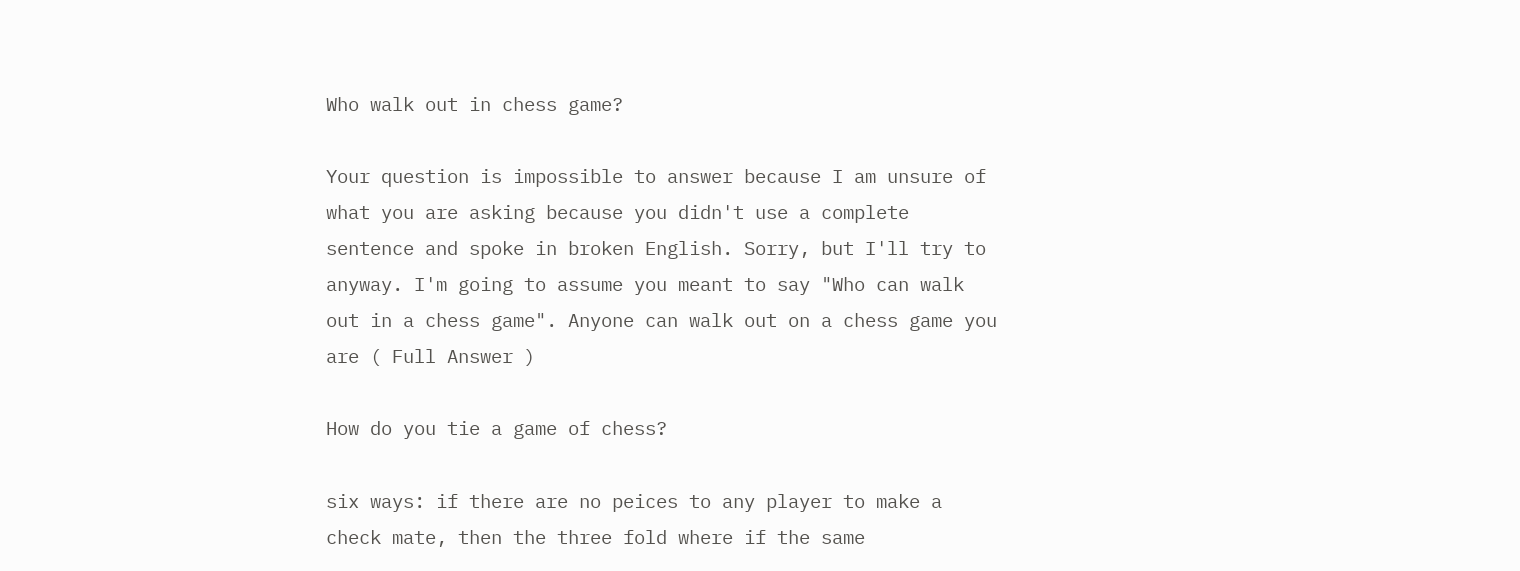Who walk out in chess game?

Your question is impossible to answer because I am unsure of what you are asking because you didn't use a complete sentence and spoke in broken English. Sorry, but I'll try to anyway. I'm going to assume you meant to say "Who can walk out in a chess game". Anyone can walk out on a chess game you are ( Full Answer )

How do you tie a game of chess?

six ways: if there are no peices to any player to make a check mate, then the three fold where if the same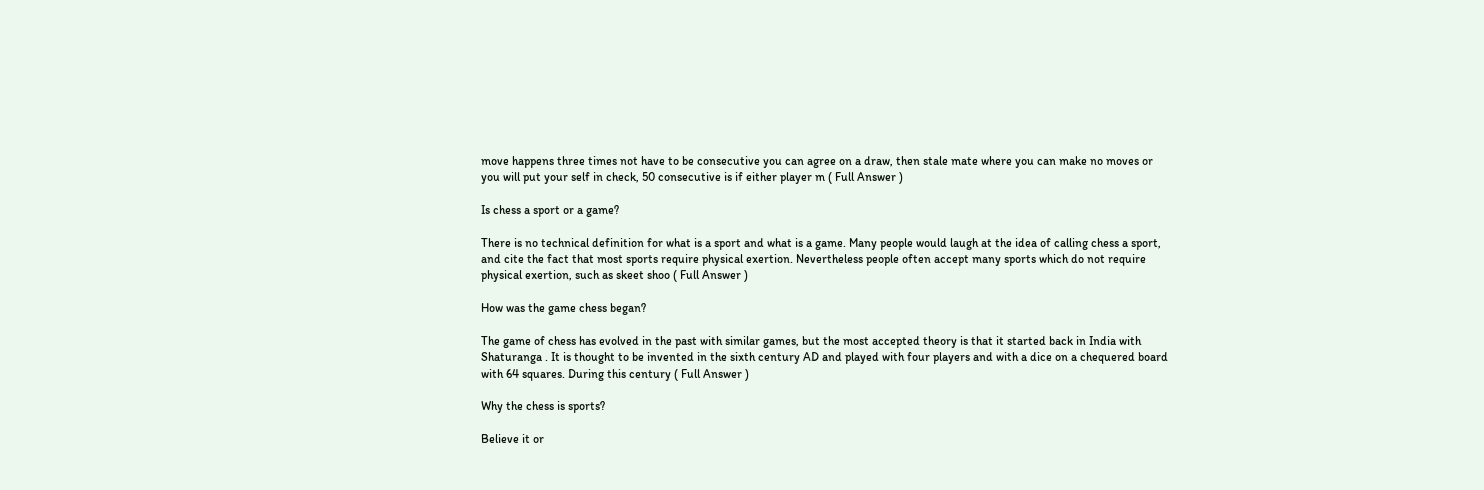move happens three times not have to be consecutive you can agree on a draw, then stale mate where you can make no moves or you will put your self in check, 50 consecutive is if either player m ( Full Answer )

Is chess a sport or a game?

There is no technical definition for what is a sport and what is a game. Many people would laugh at the idea of calling chess a sport, and cite the fact that most sports require physical exertion. Nevertheless people often accept many sports which do not require physical exertion, such as skeet shoo ( Full Answer )

How was the game chess began?

The game of chess has evolved in the past with similar games, but the most accepted theory is that it started back in India with Shaturanga . It is thought to be invented in the sixth century AD and played with four players and with a dice on a chequered board with 64 squares. During this century ( Full Answer )

Why the chess is sports?

Believe it or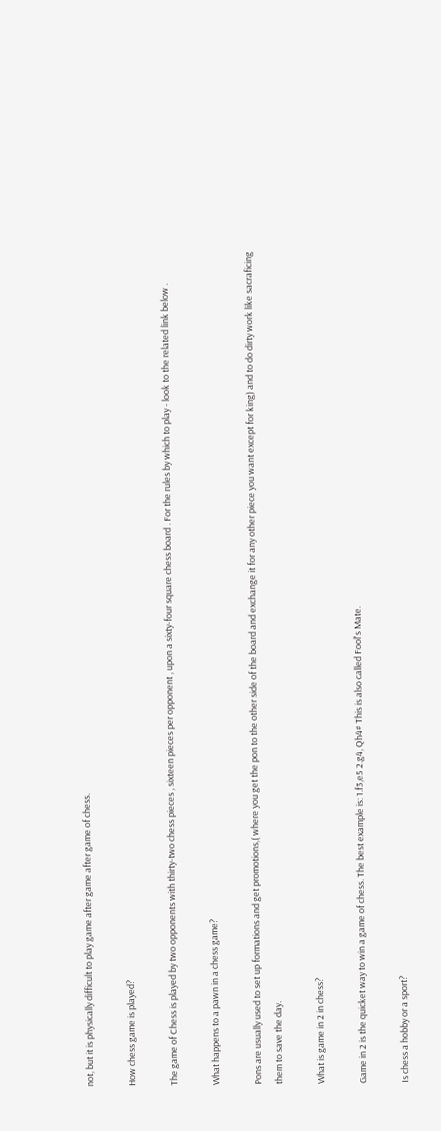not, but it is physically difficult to play game after game after game of chess.

How chess game is played?

The game of Chess is played by two opponents with thirty-two chess pieces , sixteen pieces per opponent , upon a sixty-four square chess board . For the rules by which to play - look to the related link below .

What happens to a pawn in a chess game?

Pons are usually used to set up formations and get promotions,( where you get the pon to the other side of the board and exchange it for any other piece you want except for king) and to do dirty work like sacraficing them to save the day.

What is game in 2 in chess?

Game in 2 is the quicket way to win a game of chess. The best example is: 1.f3,e5 2.g4, Qh4# This is also called Fool's Mate.

Is chess a hobby or a sport?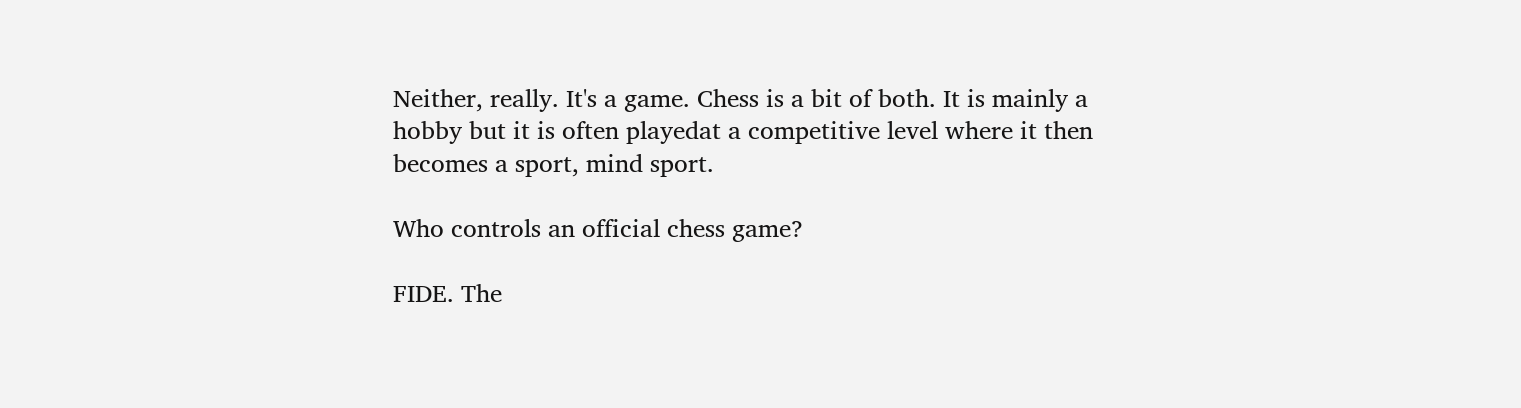Neither, really. It's a game. Chess is a bit of both. It is mainly a hobby but it is often playedat a competitive level where it then becomes a sport, mind sport.

Who controls an official chess game?

FIDE. The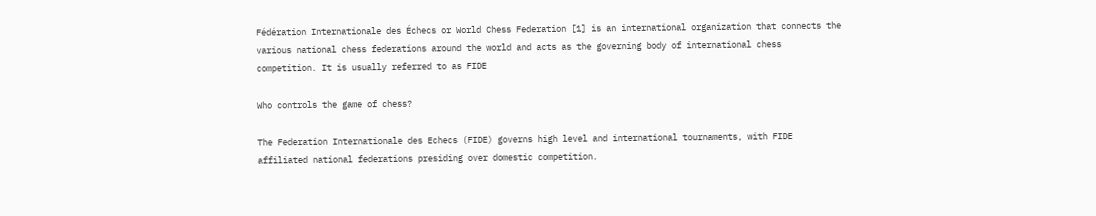Fédération Internationale des Échecs or World Chess Federation [1] is an international organization that connects the various national chess federations around the world and acts as the governing body of international chess competition. It is usually referred to as FIDE

Who controls the game of chess?

The Federation Internationale des Echecs (FIDE) governs high level and international tournaments, with FIDE affiliated national federations presiding over domestic competition.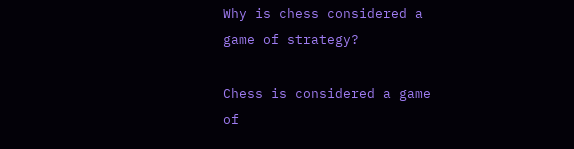Why is chess considered a game of strategy?

Chess is considered a game of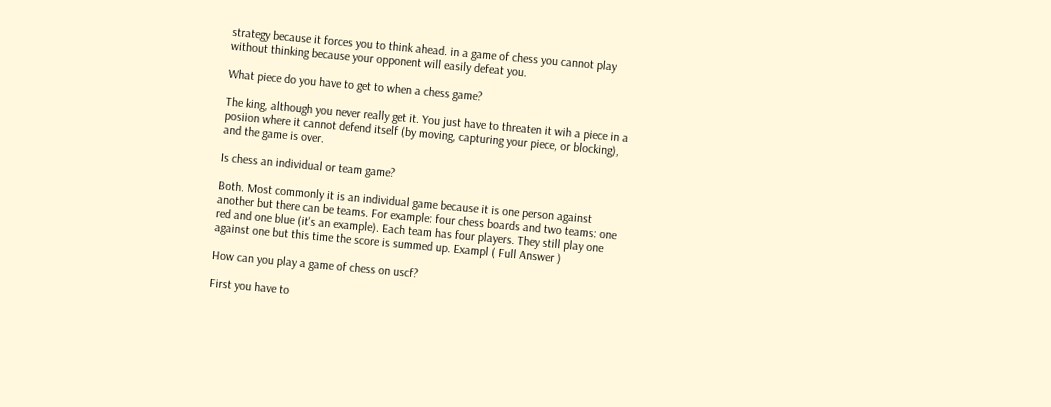strategy because it forces you to think ahead. in a game of chess you cannot play without thinking because your opponent will easily defeat you.

What piece do you have to get to when a chess game?

The king, although you never really get it. You just have to threaten it wih a piece in a posiion where it cannot defend itself (by moving, capturing your piece, or blocking), and the game is over.

Is chess an individual or team game?

Both. Most commonly it is an individual game because it is one person against another but there can be teams. For example: four chess boards and two teams: one red and one blue (it's an example). Each team has four players. They still play one against one but this time the score is summed up. Exampl ( Full Answer )

How can you play a game of chess on uscf?

First you have to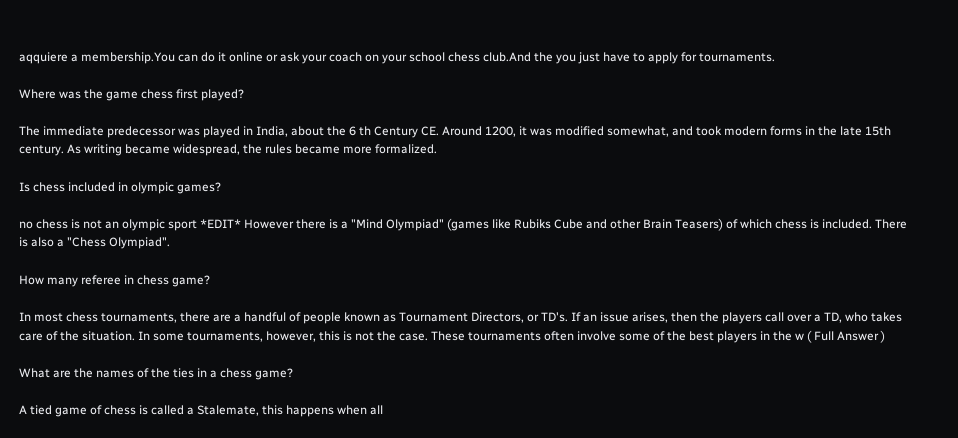aqquiere a membership.You can do it online or ask your coach on your school chess club.And the you just have to apply for tournaments.

Where was the game chess first played?

The immediate predecessor was played in India, about the 6 th Century CE. Around 1200, it was modified somewhat, and took modern forms in the late 15th century. As writing became widespread, the rules became more formalized.

Is chess included in olympic games?

no chess is not an olympic sport *EDIT* However there is a "Mind Olympiad" (games like Rubiks Cube and other Brain Teasers) of which chess is included. There is also a "Chess Olympiad".

How many referee in chess game?

In most chess tournaments, there are a handful of people known as Tournament Directors, or TD's. If an issue arises, then the players call over a TD, who takes care of the situation. In some tournaments, however, this is not the case. These tournaments often involve some of the best players in the w ( Full Answer )

What are the names of the ties in a chess game?

A tied game of chess is called a Stalemate, this happens when all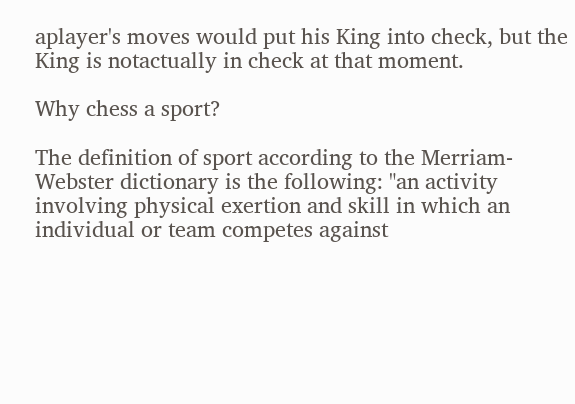aplayer's moves would put his King into check, but the King is notactually in check at that moment.

Why chess a sport?

The definition of sport according to the Merriam-Webster dictionary is the following: "an activity involving physical exertion and skill in which an individual or team competes against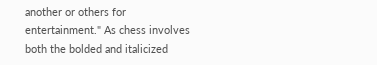another or others for entertainment." As chess involves both the bolded and italicized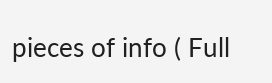pieces of info ( Full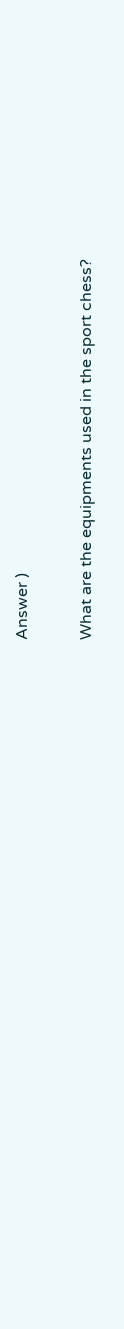Answer )

What are the equipments used in the sport chess?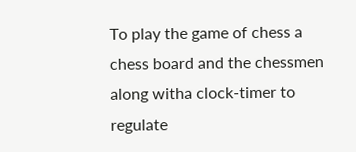To play the game of chess a chess board and the chessmen along witha clock-timer to regulate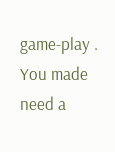game-play . You made need a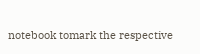notebook tomark the respective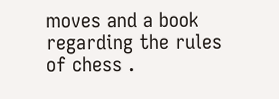moves and a book regarding the rules of chess .